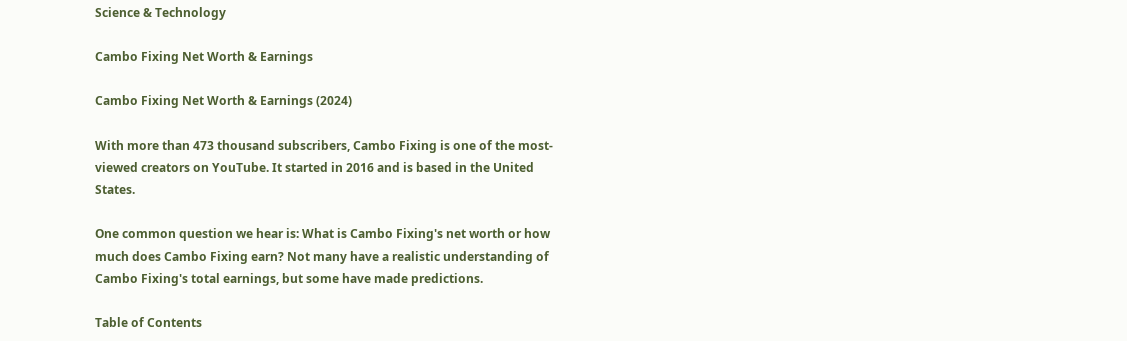Science & Technology

Cambo Fixing Net Worth & Earnings

Cambo Fixing Net Worth & Earnings (2024)

With more than 473 thousand subscribers, Cambo Fixing is one of the most-viewed creators on YouTube. It started in 2016 and is based in the United States.

One common question we hear is: What is Cambo Fixing's net worth or how much does Cambo Fixing earn? Not many have a realistic understanding of Cambo Fixing's total earnings, but some have made predictions.

Table of Contents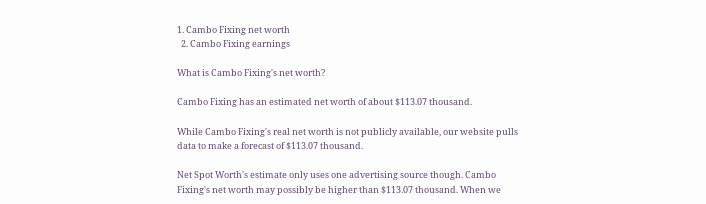1. Cambo Fixing net worth
  2. Cambo Fixing earnings

What is Cambo Fixing's net worth?

Cambo Fixing has an estimated net worth of about $113.07 thousand.

While Cambo Fixing's real net worth is not publicly available, our website pulls data to make a forecast of $113.07 thousand.

Net Spot Worth's estimate only uses one advertising source though. Cambo Fixing's net worth may possibly be higher than $113.07 thousand. When we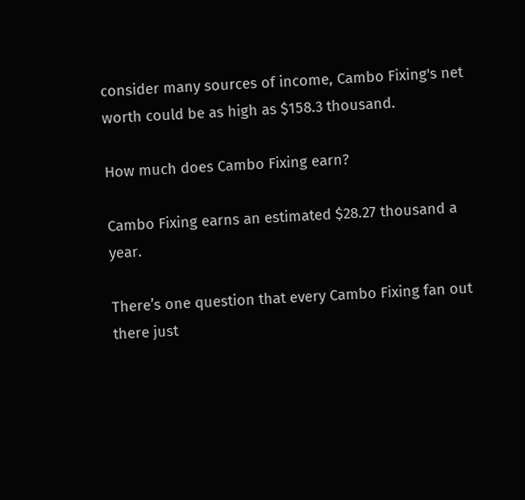consider many sources of income, Cambo Fixing's net worth could be as high as $158.3 thousand.

How much does Cambo Fixing earn?

Cambo Fixing earns an estimated $28.27 thousand a year.

There’s one question that every Cambo Fixing fan out there just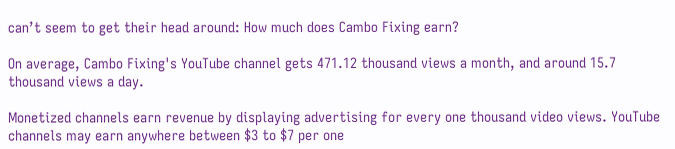can’t seem to get their head around: How much does Cambo Fixing earn?

On average, Cambo Fixing's YouTube channel gets 471.12 thousand views a month, and around 15.7 thousand views a day.

Monetized channels earn revenue by displaying advertising for every one thousand video views. YouTube channels may earn anywhere between $3 to $7 per one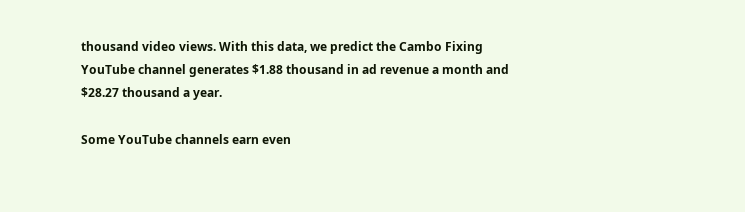thousand video views. With this data, we predict the Cambo Fixing YouTube channel generates $1.88 thousand in ad revenue a month and $28.27 thousand a year.

Some YouTube channels earn even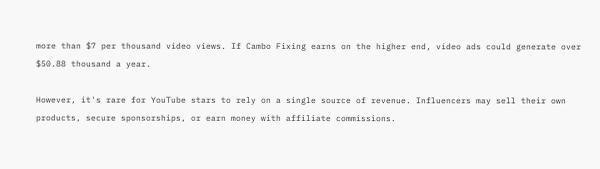more than $7 per thousand video views. If Cambo Fixing earns on the higher end, video ads could generate over $50.88 thousand a year.

However, it's rare for YouTube stars to rely on a single source of revenue. Influencers may sell their own products, secure sponsorships, or earn money with affiliate commissions.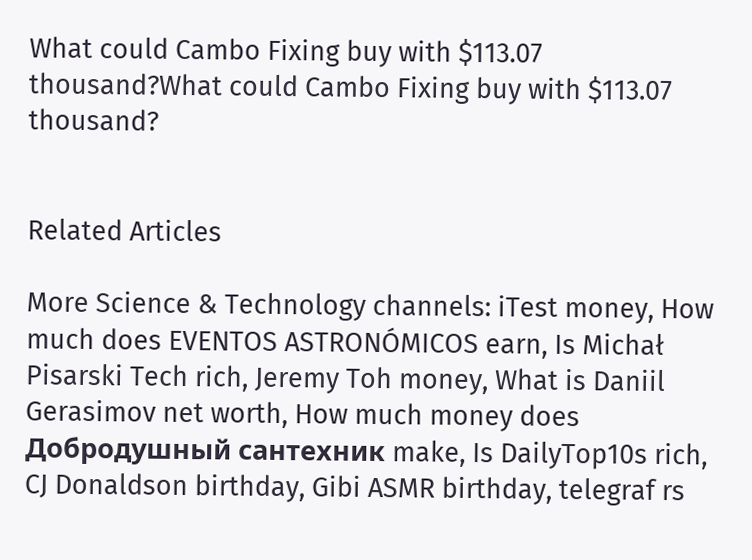What could Cambo Fixing buy with $113.07 thousand?What could Cambo Fixing buy with $113.07 thousand?


Related Articles

More Science & Technology channels: iTest money, How much does EVENTOS ASTRONÓMICOS earn, Is Michał Pisarski Tech rich, Jeremy Toh money, What is Daniil Gerasimov net worth, How much money does Добродушный сантехник make, Is DailyTop10s rich, CJ Donaldson birthday, Gibi ASMR birthday, telegraf rs